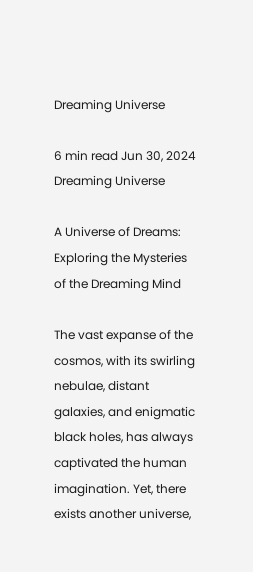Dreaming Universe

6 min read Jun 30, 2024
Dreaming Universe

A Universe of Dreams: Exploring the Mysteries of the Dreaming Mind

The vast expanse of the cosmos, with its swirling nebulae, distant galaxies, and enigmatic black holes, has always captivated the human imagination. Yet, there exists another universe,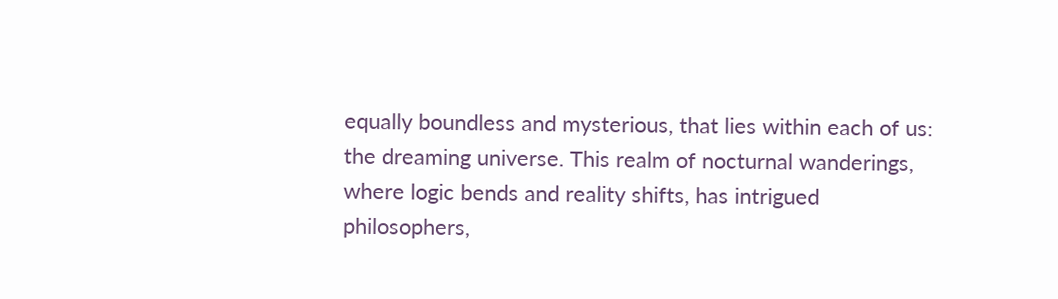equally boundless and mysterious, that lies within each of us: the dreaming universe. This realm of nocturnal wanderings, where logic bends and reality shifts, has intrigued philosophers,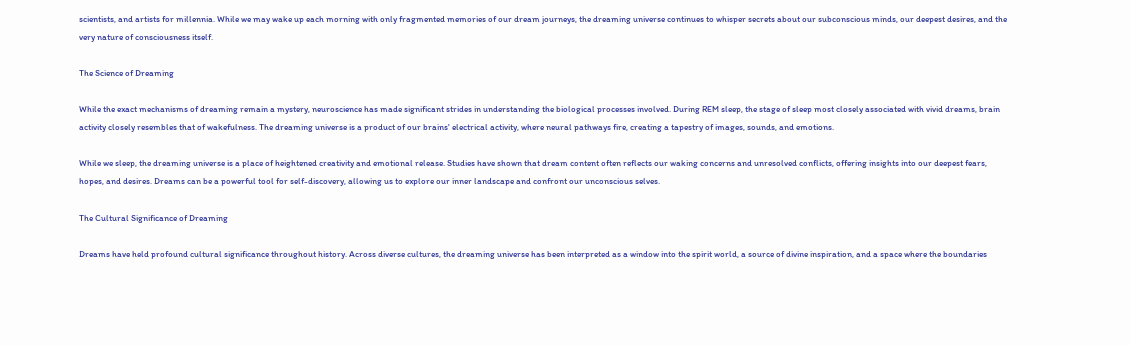scientists, and artists for millennia. While we may wake up each morning with only fragmented memories of our dream journeys, the dreaming universe continues to whisper secrets about our subconscious minds, our deepest desires, and the very nature of consciousness itself.

The Science of Dreaming

While the exact mechanisms of dreaming remain a mystery, neuroscience has made significant strides in understanding the biological processes involved. During REM sleep, the stage of sleep most closely associated with vivid dreams, brain activity closely resembles that of wakefulness. The dreaming universe is a product of our brains' electrical activity, where neural pathways fire, creating a tapestry of images, sounds, and emotions.

While we sleep, the dreaming universe is a place of heightened creativity and emotional release. Studies have shown that dream content often reflects our waking concerns and unresolved conflicts, offering insights into our deepest fears, hopes, and desires. Dreams can be a powerful tool for self-discovery, allowing us to explore our inner landscape and confront our unconscious selves.

The Cultural Significance of Dreaming

Dreams have held profound cultural significance throughout history. Across diverse cultures, the dreaming universe has been interpreted as a window into the spirit world, a source of divine inspiration, and a space where the boundaries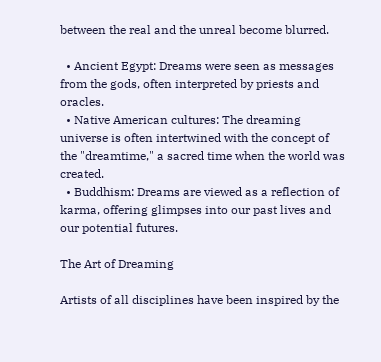between the real and the unreal become blurred.

  • Ancient Egypt: Dreams were seen as messages from the gods, often interpreted by priests and oracles.
  • Native American cultures: The dreaming universe is often intertwined with the concept of the "dreamtime," a sacred time when the world was created.
  • Buddhism: Dreams are viewed as a reflection of karma, offering glimpses into our past lives and our potential futures.

The Art of Dreaming

Artists of all disciplines have been inspired by the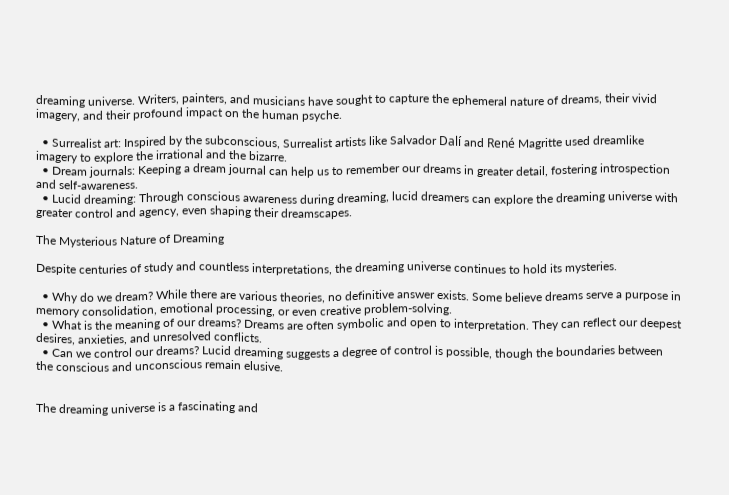dreaming universe. Writers, painters, and musicians have sought to capture the ephemeral nature of dreams, their vivid imagery, and their profound impact on the human psyche.

  • Surrealist art: Inspired by the subconscious, Surrealist artists like Salvador Dalí and René Magritte used dreamlike imagery to explore the irrational and the bizarre.
  • Dream journals: Keeping a dream journal can help us to remember our dreams in greater detail, fostering introspection and self-awareness.
  • Lucid dreaming: Through conscious awareness during dreaming, lucid dreamers can explore the dreaming universe with greater control and agency, even shaping their dreamscapes.

The Mysterious Nature of Dreaming

Despite centuries of study and countless interpretations, the dreaming universe continues to hold its mysteries.

  • Why do we dream? While there are various theories, no definitive answer exists. Some believe dreams serve a purpose in memory consolidation, emotional processing, or even creative problem-solving.
  • What is the meaning of our dreams? Dreams are often symbolic and open to interpretation. They can reflect our deepest desires, anxieties, and unresolved conflicts.
  • Can we control our dreams? Lucid dreaming suggests a degree of control is possible, though the boundaries between the conscious and unconscious remain elusive.


The dreaming universe is a fascinating and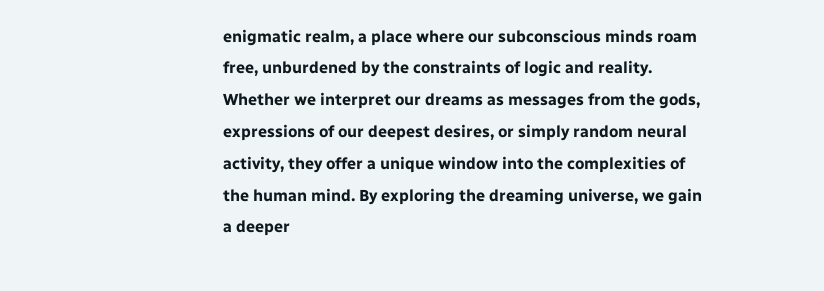enigmatic realm, a place where our subconscious minds roam free, unburdened by the constraints of logic and reality. Whether we interpret our dreams as messages from the gods, expressions of our deepest desires, or simply random neural activity, they offer a unique window into the complexities of the human mind. By exploring the dreaming universe, we gain a deeper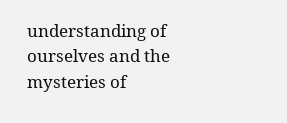understanding of ourselves and the mysteries of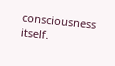consciousness itself.